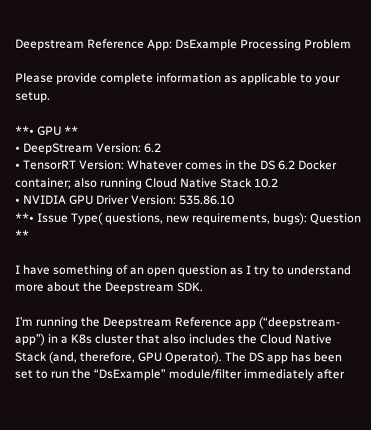Deepstream Reference App: DsExample Processing Problem

Please provide complete information as applicable to your setup.

**• GPU **
• DeepStream Version: 6.2
• TensorRT Version: Whatever comes in the DS 6.2 Docker container; also running Cloud Native Stack 10.2
• NVIDIA GPU Driver Version: 535.86.10
**• Issue Type( questions, new requirements, bugs): Question **

I have something of an open question as I try to understand more about the Deepstream SDK.

I’m running the Deepstream Reference app (“deepstream-app”) in a K8s cluster that also includes the Cloud Native Stack (and, therefore, GPU Operator). The DS app has been set to run the “DsExample” module/filter immediately after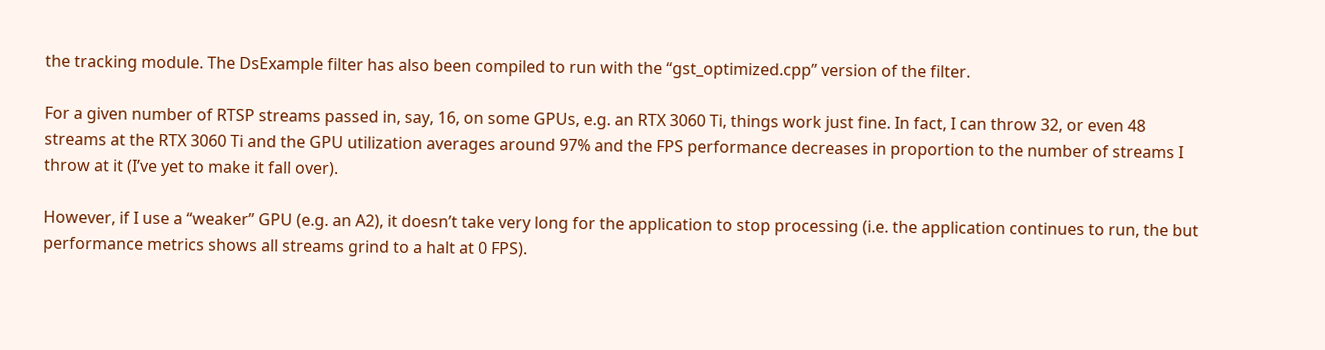the tracking module. The DsExample filter has also been compiled to run with the “gst_optimized.cpp” version of the filter.

For a given number of RTSP streams passed in, say, 16, on some GPUs, e.g. an RTX 3060 Ti, things work just fine. In fact, I can throw 32, or even 48 streams at the RTX 3060 Ti and the GPU utilization averages around 97% and the FPS performance decreases in proportion to the number of streams I throw at it (I’ve yet to make it fall over).

However, if I use a “weaker” GPU (e.g. an A2), it doesn’t take very long for the application to stop processing (i.e. the application continues to run, the but performance metrics shows all streams grind to a halt at 0 FPS).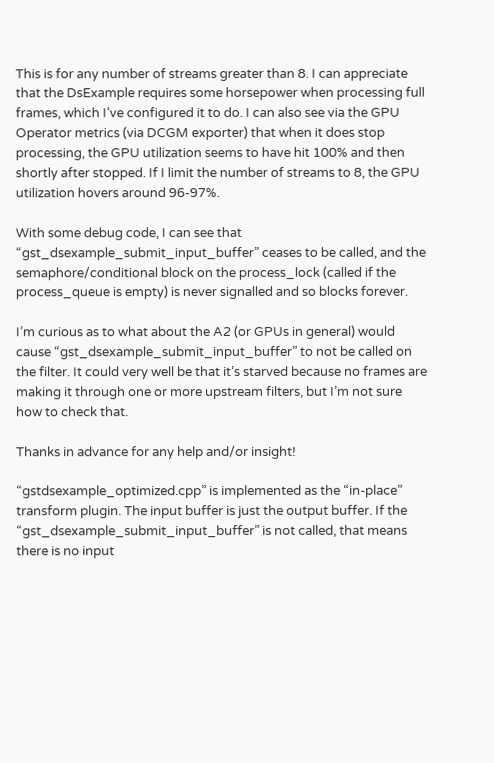This is for any number of streams greater than 8. I can appreciate that the DsExample requires some horsepower when processing full frames, which I’ve configured it to do. I can also see via the GPU Operator metrics (via DCGM exporter) that when it does stop processing, the GPU utilization seems to have hit 100% and then shortly after stopped. If I limit the number of streams to 8, the GPU utilization hovers around 96-97%.

With some debug code, I can see that “gst_dsexample_submit_input_buffer” ceases to be called, and the semaphore/conditional block on the process_lock (called if the process_queue is empty) is never signalled and so blocks forever.

I’m curious as to what about the A2 (or GPUs in general) would cause “gst_dsexample_submit_input_buffer” to not be called on the filter. It could very well be that it’s starved because no frames are making it through one or more upstream filters, but I’m not sure how to check that.

Thanks in advance for any help and/or insight!

“gstdsexample_optimized.cpp” is implemented as the “in-place” transform plugin. The input buffer is just the output buffer. If the “gst_dsexample_submit_input_buffer” is not called, that means there is no input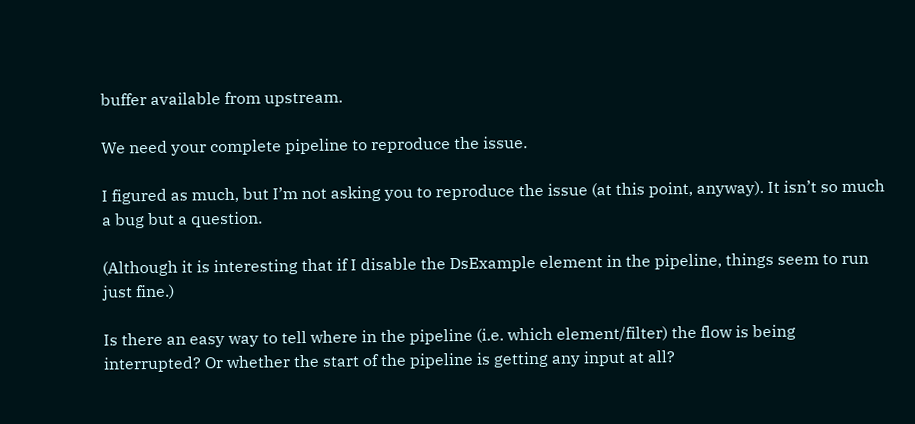buffer available from upstream.

We need your complete pipeline to reproduce the issue.

I figured as much, but I’m not asking you to reproduce the issue (at this point, anyway). It isn’t so much a bug but a question.

(Although it is interesting that if I disable the DsExample element in the pipeline, things seem to run just fine.)

Is there an easy way to tell where in the pipeline (i.e. which element/filter) the flow is being interrupted? Or whether the start of the pipeline is getting any input at all?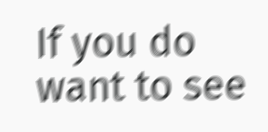If you do want to see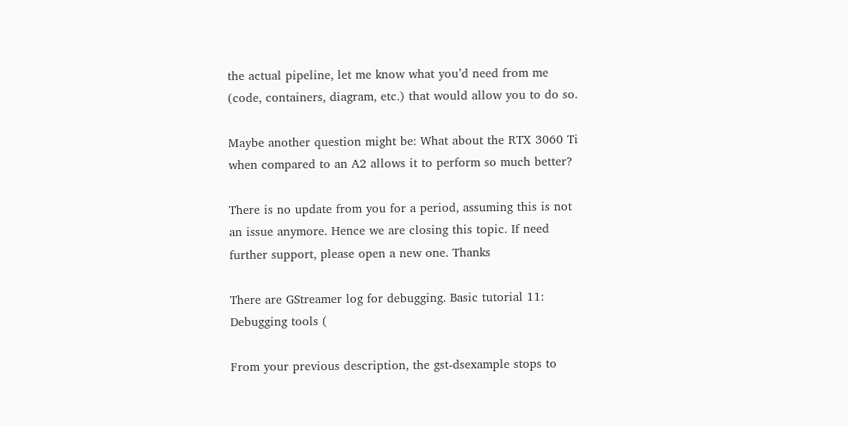the actual pipeline, let me know what you’d need from me (code, containers, diagram, etc.) that would allow you to do so.

Maybe another question might be: What about the RTX 3060 Ti when compared to an A2 allows it to perform so much better?

There is no update from you for a period, assuming this is not an issue anymore. Hence we are closing this topic. If need further support, please open a new one. Thanks

There are GStreamer log for debugging. Basic tutorial 11: Debugging tools (

From your previous description, the gst-dsexample stops to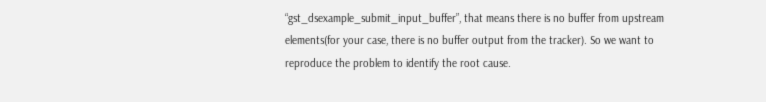“gst_dsexample_submit_input_buffer”, that means there is no buffer from upstream elements(for your case, there is no buffer output from the tracker). So we want to reproduce the problem to identify the root cause.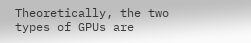Theoretically, the two types of GPUs are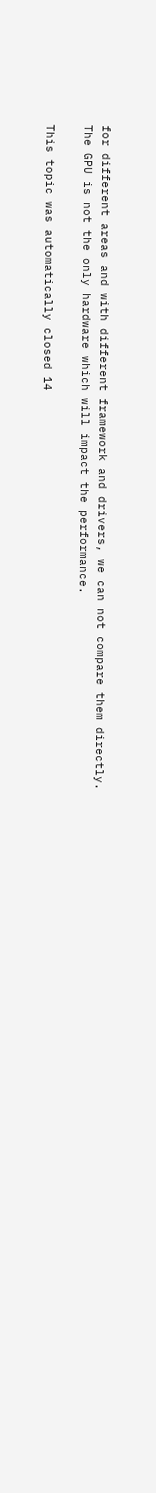for different areas and with different framework and drivers, we can not compare them directly. The GPU is not the only hardware which will impact the performance.

This topic was automatically closed 14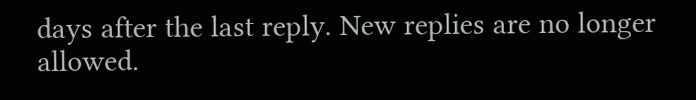days after the last reply. New replies are no longer allowed.